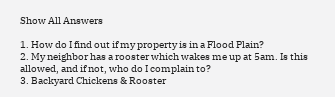Show All Answers

1. How do I find out if my property is in a Flood Plain?
2. My neighbor has a rooster which wakes me up at 5am. Is this allowed, and if not, who do I complain to?
3. Backyard Chickens & Rooster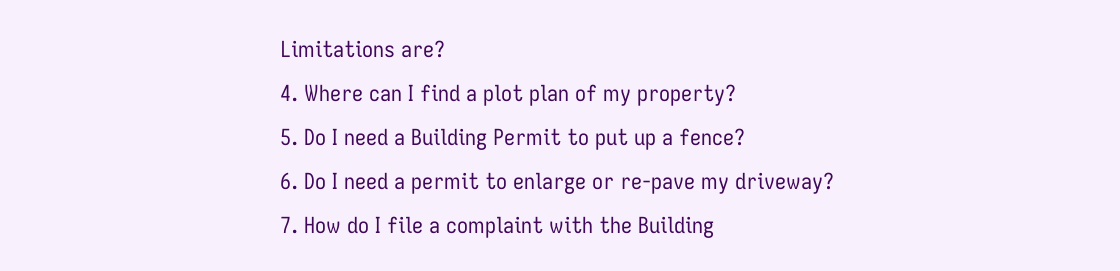Limitations are?
4. Where can I find a plot plan of my property?
5. Do I need a Building Permit to put up a fence?
6. Do I need a permit to enlarge or re-pave my driveway?
7. How do I file a complaint with the Building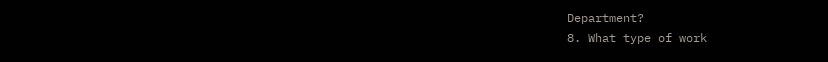Department?
8. What type of work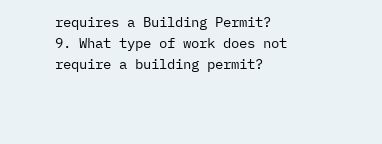requires a Building Permit?
9. What type of work does not require a building permit?